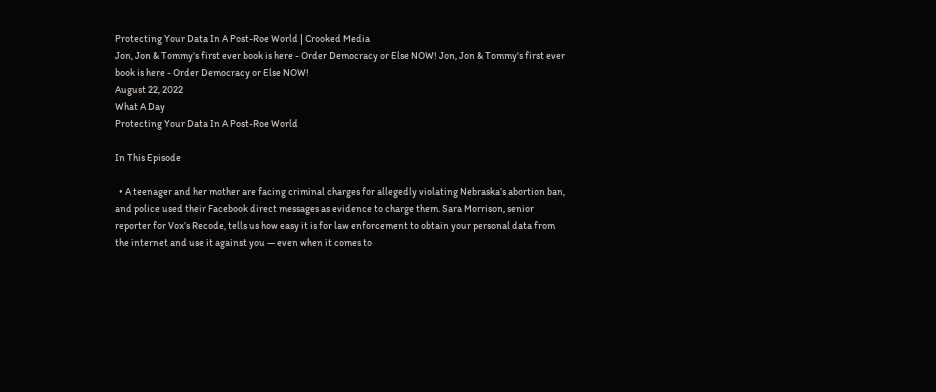Protecting Your Data In A Post-Roe World | Crooked Media
Jon, Jon & Tommy's first ever book is here - Order Democracy or Else NOW! Jon, Jon & Tommy's first ever book is here - Order Democracy or Else NOW!
August 22, 2022
What A Day
Protecting Your Data In A Post-Roe World

In This Episode

  • A teenager and her mother are facing criminal charges for allegedly violating Nebraska’s abortion ban, and police used their Facebook direct messages as evidence to charge them. Sara Morrison, senior reporter for Vox’s Recode, tells us how easy it is for law enforcement to obtain your personal data from the internet and use it against you — even when it comes to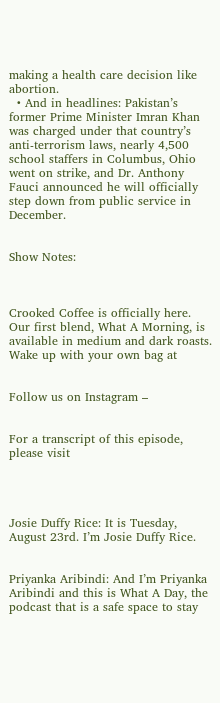making a health care decision like abortion.
  • And in headlines: Pakistan’s former Prime Minister Imran Khan was charged under that country’s anti-terrorism laws, nearly 4,500 school staffers in Columbus, Ohio went on strike, and Dr. Anthony Fauci announced he will officially step down from public service in December.


Show Notes:



Crooked Coffee is officially here. Our first blend, What A Morning, is available in medium and dark roasts. Wake up with your own bag at


Follow us on Instagram –


For a transcript of this episode, please visit




Josie Duffy Rice: It is Tuesday, August 23rd. I’m Josie Duffy Rice.


Priyanka Aribindi: And I’m Priyanka Aribindi and this is What A Day, the podcast that is a safe space to stay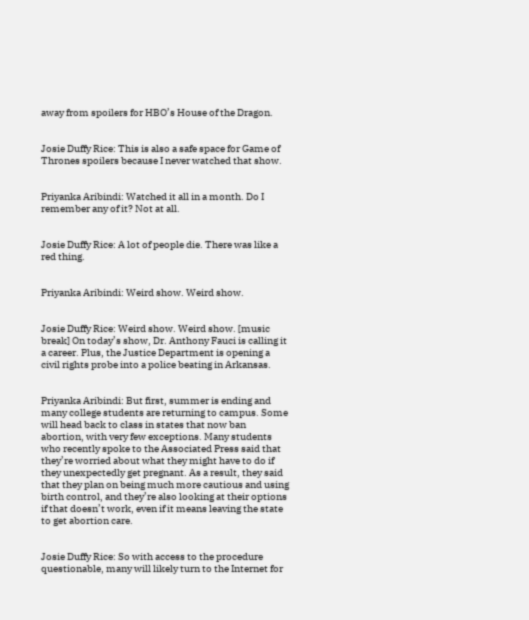away from spoilers for HBO’s House of the Dragon.


Josie Duffy Rice: This is also a safe space for Game of Thrones spoilers because I never watched that show.


Priyanka Aribindi: Watched it all in a month. Do I remember any of it? Not at all.


Josie Duffy Rice: A lot of people die. There was like a red thing.


Priyanka Aribindi: Weird show. Weird show.


Josie Duffy Rice: Weird show. Weird show. [music break] On today’s show, Dr. Anthony Fauci is calling it a career. Plus, the Justice Department is opening a civil rights probe into a police beating in Arkansas.


Priyanka Aribindi: But first, summer is ending and many college students are returning to campus. Some will head back to class in states that now ban abortion, with very few exceptions. Many students who recently spoke to the Associated Press said that they’re worried about what they might have to do if they unexpectedly get pregnant. As a result, they said that they plan on being much more cautious and using birth control, and they’re also looking at their options if that doesn’t work, even if it means leaving the state to get abortion care.


Josie Duffy Rice: So with access to the procedure questionable, many will likely turn to the Internet for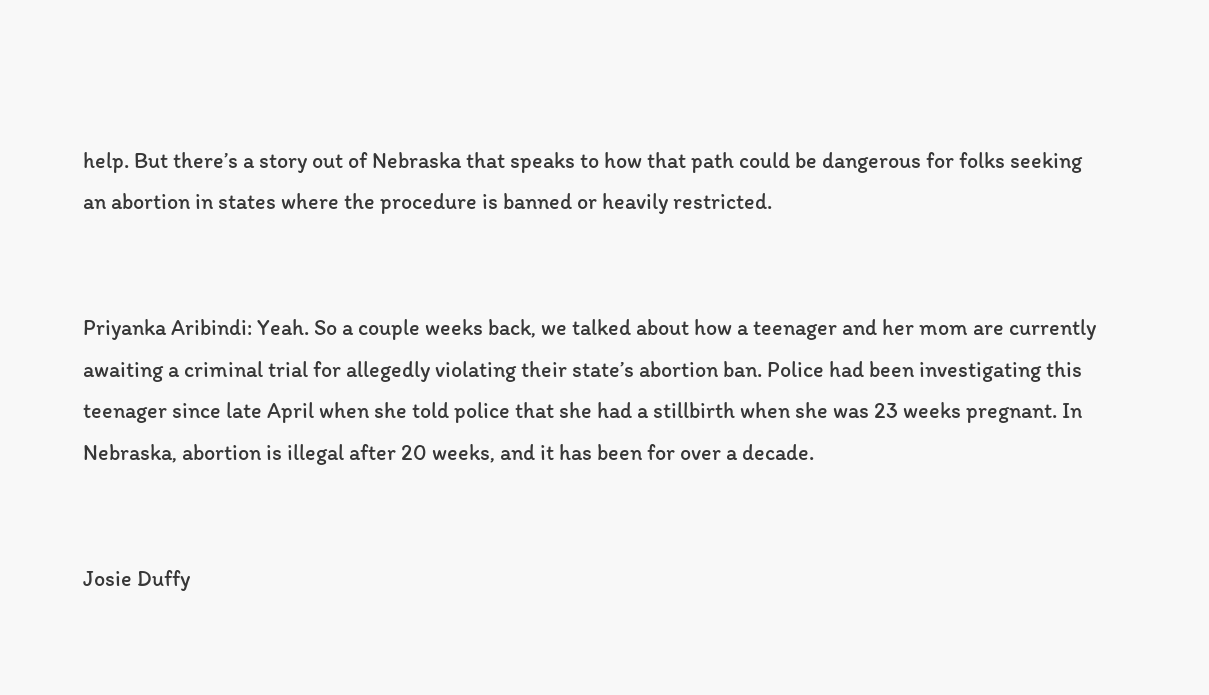help. But there’s a story out of Nebraska that speaks to how that path could be dangerous for folks seeking an abortion in states where the procedure is banned or heavily restricted.


Priyanka Aribindi: Yeah. So a couple weeks back, we talked about how a teenager and her mom are currently awaiting a criminal trial for allegedly violating their state’s abortion ban. Police had been investigating this teenager since late April when she told police that she had a stillbirth when she was 23 weeks pregnant. In Nebraska, abortion is illegal after 20 weeks, and it has been for over a decade.


Josie Duffy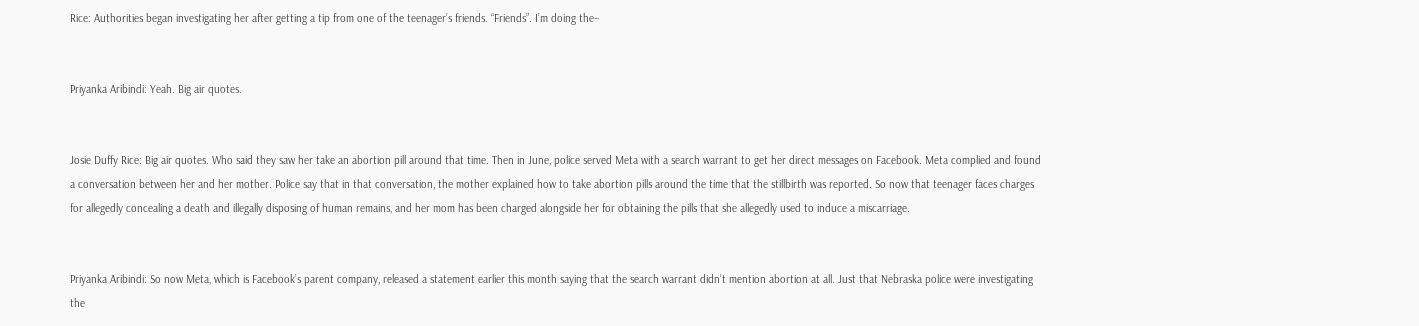Rice: Authorities began investigating her after getting a tip from one of the teenager’s friends. “Friends”. I’m doing the–


Priyanka Aribindi: Yeah. Big air quotes.


Josie Duffy Rice: Big air quotes. Who said they saw her take an abortion pill around that time. Then in June, police served Meta with a search warrant to get her direct messages on Facebook. Meta complied and found a conversation between her and her mother. Police say that in that conversation, the mother explained how to take abortion pills around the time that the stillbirth was reported. So now that teenager faces charges for allegedly concealing a death and illegally disposing of human remains, and her mom has been charged alongside her for obtaining the pills that she allegedly used to induce a miscarriage.


Priyanka Aribindi: So now Meta, which is Facebook’s parent company, released a statement earlier this month saying that the search warrant didn’t mention abortion at all. Just that Nebraska police were investigating the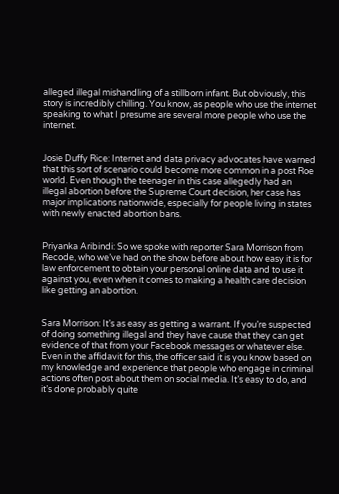alleged illegal mishandling of a stillborn infant. But obviously, this story is incredibly chilling. You know, as people who use the internet speaking to what I presume are several more people who use the internet.


Josie Duffy Rice: Internet and data privacy advocates have warned that this sort of scenario could become more common in a post Roe world. Even though the teenager in this case allegedly had an illegal abortion before the Supreme Court decision, her case has major implications nationwide, especially for people living in states with newly enacted abortion bans.


Priyanka Aribindi: So we spoke with reporter Sara Morrison from Recode, who we’ve had on the show before about how easy it is for law enforcement to obtain your personal online data and to use it against you, even when it comes to making a health care decision like getting an abortion.


Sara Morrison: It’s as easy as getting a warrant. If you’re suspected of doing something illegal and they have cause that they can get evidence of that from your Facebook messages or whatever else. Even in the affidavit for this, the officer said it is you know based on my knowledge and experience that people who engage in criminal actions often post about them on social media. It’s easy to do, and it’s done probably quite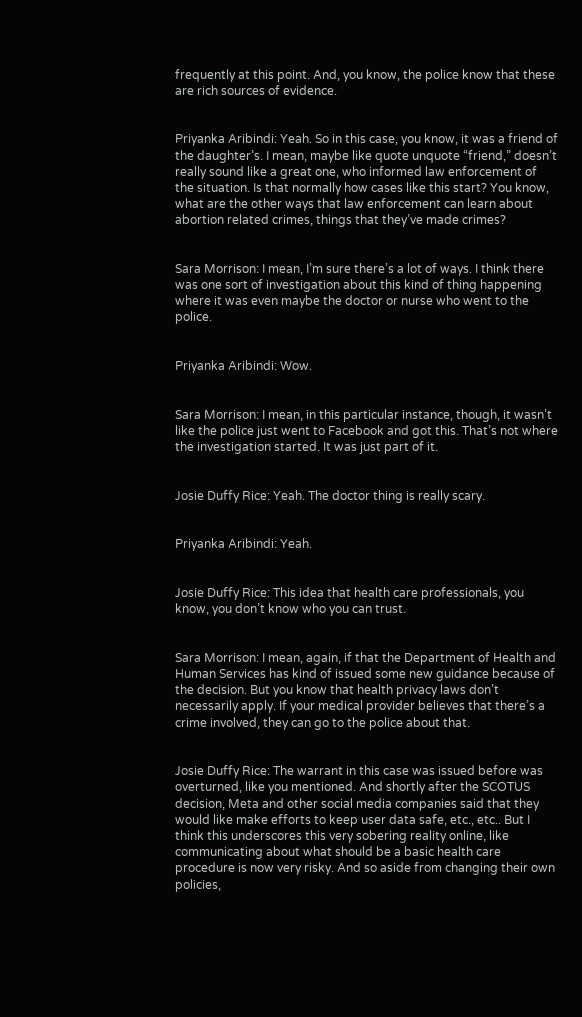frequently at this point. And, you know, the police know that these are rich sources of evidence.


Priyanka Aribindi: Yeah. So in this case, you know, it was a friend of the daughter’s. I mean, maybe like quote unquote “friend,” doesn’t really sound like a great one, who informed law enforcement of the situation. Is that normally how cases like this start? You know, what are the other ways that law enforcement can learn about abortion related crimes, things that they’ve made crimes?


Sara Morrison: I mean, I’m sure there’s a lot of ways. I think there was one sort of investigation about this kind of thing happening where it was even maybe the doctor or nurse who went to the police.


Priyanka Aribindi: Wow.


Sara Morrison: I mean, in this particular instance, though, it wasn’t like the police just went to Facebook and got this. That’s not where the investigation started. It was just part of it.


Josie Duffy Rice: Yeah. The doctor thing is really scary.


Priyanka Aribindi: Yeah.


Josie Duffy Rice: This idea that health care professionals, you know, you don’t know who you can trust.


Sara Morrison: I mean, again, if that the Department of Health and Human Services has kind of issued some new guidance because of the decision. But you know that health privacy laws don’t necessarily apply. If your medical provider believes that there’s a crime involved, they can go to the police about that.


Josie Duffy Rice: The warrant in this case was issued before was overturned, like you mentioned. And shortly after the SCOTUS decision, Meta and other social media companies said that they would like make efforts to keep user data safe, etc., etc.. But I think this underscores this very sobering reality online, like communicating about what should be a basic health care procedure is now very risky. And so aside from changing their own policies,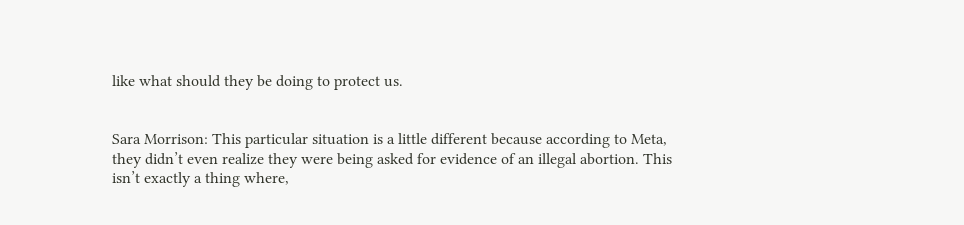like what should they be doing to protect us.


Sara Morrison: This particular situation is a little different because according to Meta, they didn’t even realize they were being asked for evidence of an illegal abortion. This isn’t exactly a thing where,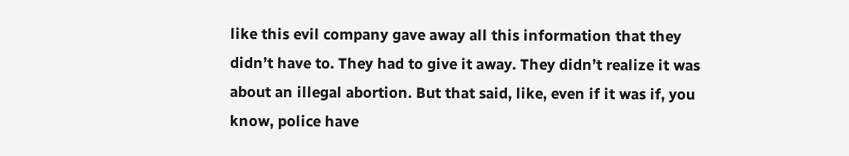like this evil company gave away all this information that they didn’t have to. They had to give it away. They didn’t realize it was about an illegal abortion. But that said, like, even if it was if, you know, police have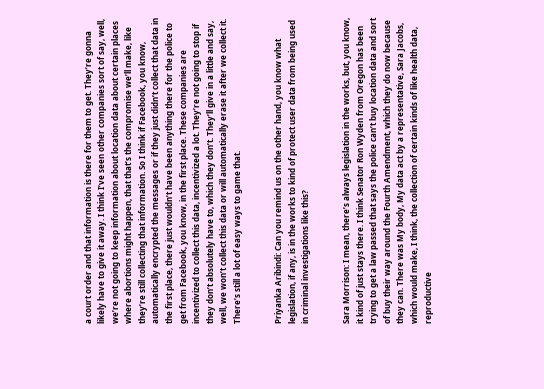a court order and that information is there for them to get. They’re gonna likely have to give it away. I think I’ve seen other companies sort of say, well, we’re not going to keep information about location data about certain places where abortions might happen, that that’s the compromise we’ll make, like they’re still collecting that information. So I think if Facebook, you know, automatically encrypted the messages or if they just didn’t collect that data in the first place, there just wouldn’t have been anything there for the police to get from Facebook, you know, in the first place. These companies are incentivized to collect this data, incentivized a lot. They’re not going to stop if they don’t absolutely have to, which they don’t. They’ll give in a little and say, well, we won’t collect this data or will automatically erase it after we collect it. There’s still a lot of easy ways to game that.


Priyanka Aribindi: Can you remind us on the other hand, you know what legislation, if any, is in the works to kind of protect user data from being used in criminal investigations like this?


Sara Morrison: I mean, there’s always legislation in the works, but, you know, it kind of just stays there. I think Senator Ron Wyden from Oregon has been trying to get a law passed that says the police can’t buy location data and sort of buy their way around the Fourth Amendment, which they do now because they can. There was My body, My data act by a representative, Sara Jacobs, which would make, I think, the collection of certain kinds of like health data, reproductive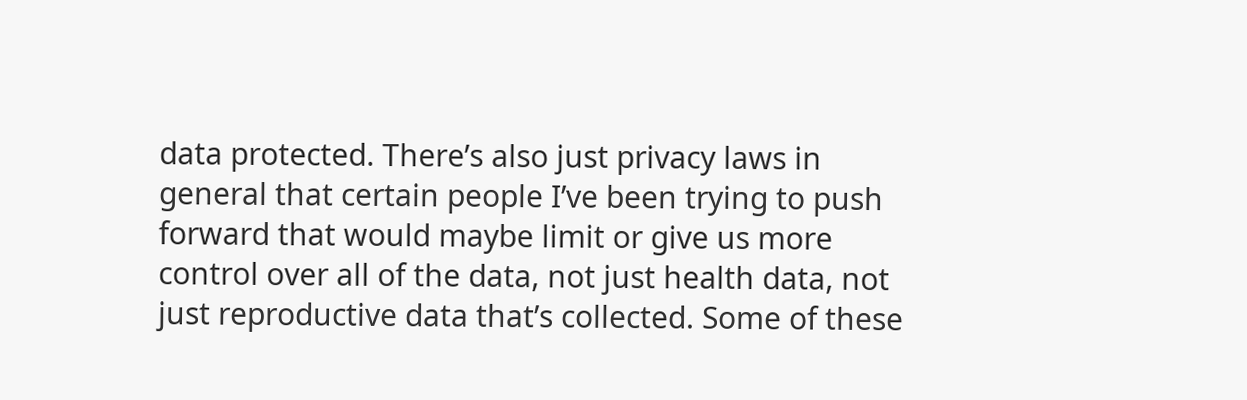data protected. There’s also just privacy laws in general that certain people I’ve been trying to push forward that would maybe limit or give us more control over all of the data, not just health data, not just reproductive data that’s collected. Some of these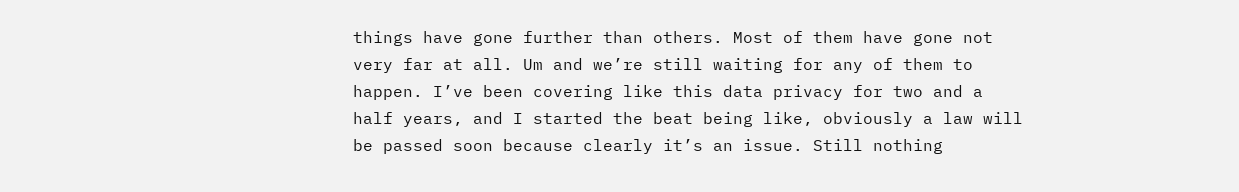things have gone further than others. Most of them have gone not very far at all. Um and we’re still waiting for any of them to happen. I’ve been covering like this data privacy for two and a half years, and I started the beat being like, obviously a law will be passed soon because clearly it’s an issue. Still nothing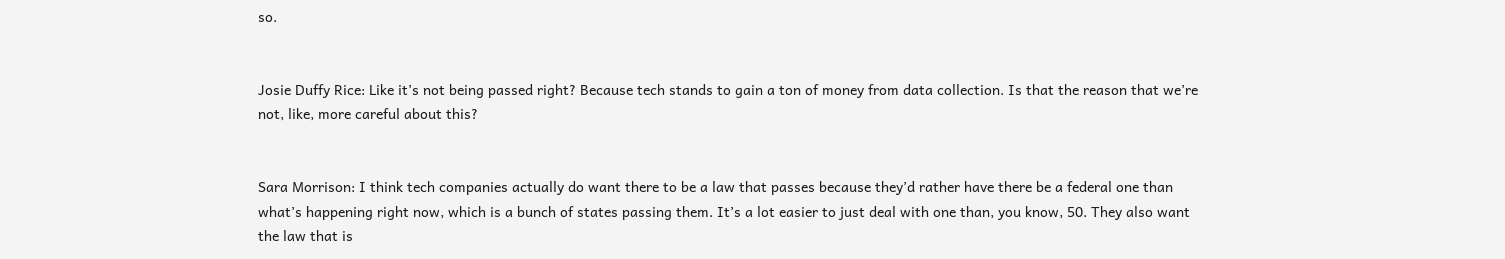so.


Josie Duffy Rice: Like it’s not being passed right? Because tech stands to gain a ton of money from data collection. Is that the reason that we’re not, like, more careful about this?


Sara Morrison: I think tech companies actually do want there to be a law that passes because they’d rather have there be a federal one than what’s happening right now, which is a bunch of states passing them. It’s a lot easier to just deal with one than, you know, 50. They also want the law that is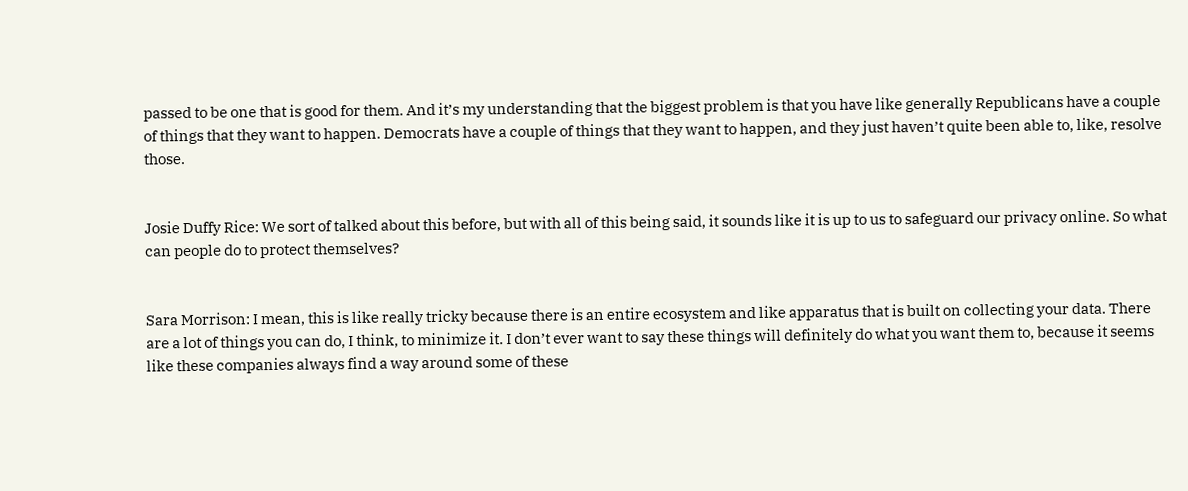passed to be one that is good for them. And it’s my understanding that the biggest problem is that you have like generally Republicans have a couple of things that they want to happen. Democrats have a couple of things that they want to happen, and they just haven’t quite been able to, like, resolve those.


Josie Duffy Rice: We sort of talked about this before, but with all of this being said, it sounds like it is up to us to safeguard our privacy online. So what can people do to protect themselves?


Sara Morrison: I mean, this is like really tricky because there is an entire ecosystem and like apparatus that is built on collecting your data. There are a lot of things you can do, I think, to minimize it. I don’t ever want to say these things will definitely do what you want them to, because it seems like these companies always find a way around some of these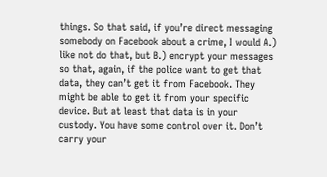things. So that said, if you’re direct messaging somebody on Facebook about a crime, I would A.) like not do that, but B.) encrypt your messages so that, again, if the police want to get that data, they can’t get it from Facebook. They might be able to get it from your specific device. But at least that data is in your custody. You have some control over it. Don’t carry your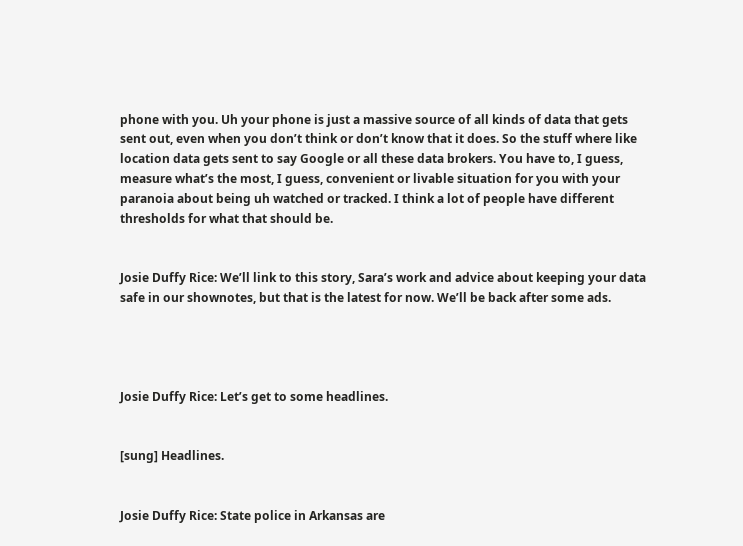phone with you. Uh your phone is just a massive source of all kinds of data that gets sent out, even when you don’t think or don’t know that it does. So the stuff where like location data gets sent to say Google or all these data brokers. You have to, I guess, measure what’s the most, I guess, convenient or livable situation for you with your paranoia about being uh watched or tracked. I think a lot of people have different thresholds for what that should be.


Josie Duffy Rice: We’ll link to this story, Sara’s work and advice about keeping your data safe in our shownotes, but that is the latest for now. We’ll be back after some ads.




Josie Duffy Rice: Let’s get to some headlines.


[sung] Headlines.


Josie Duffy Rice: State police in Arkansas are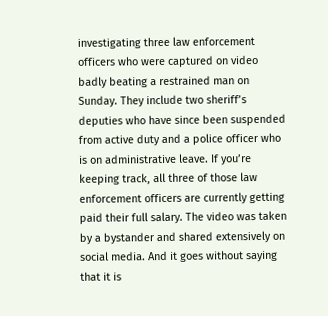investigating three law enforcement officers who were captured on video badly beating a restrained man on Sunday. They include two sheriff’s deputies who have since been suspended from active duty and a police officer who is on administrative leave. If you’re keeping track, all three of those law enforcement officers are currently getting paid their full salary. The video was taken by a bystander and shared extensively on social media. And it goes without saying that it is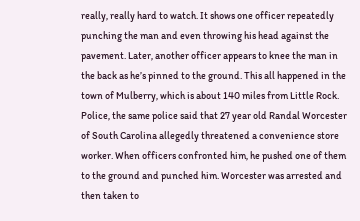really, really hard to watch. It shows one officer repeatedly punching the man and even throwing his head against the pavement. Later, another officer appears to knee the man in the back as he’s pinned to the ground. This all happened in the town of Mulberry, which is about 140 miles from Little Rock. Police, the same police said that 27 year old Randal Worcester of South Carolina allegedly threatened a convenience store worker. When officers confronted him, he pushed one of them to the ground and punched him. Worcester was arrested and then taken to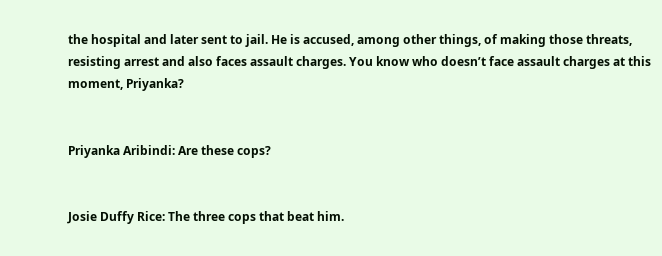the hospital and later sent to jail. He is accused, among other things, of making those threats, resisting arrest and also faces assault charges. You know who doesn’t face assault charges at this moment, Priyanka?


Priyanka Aribindi: Are these cops?


Josie Duffy Rice: The three cops that beat him.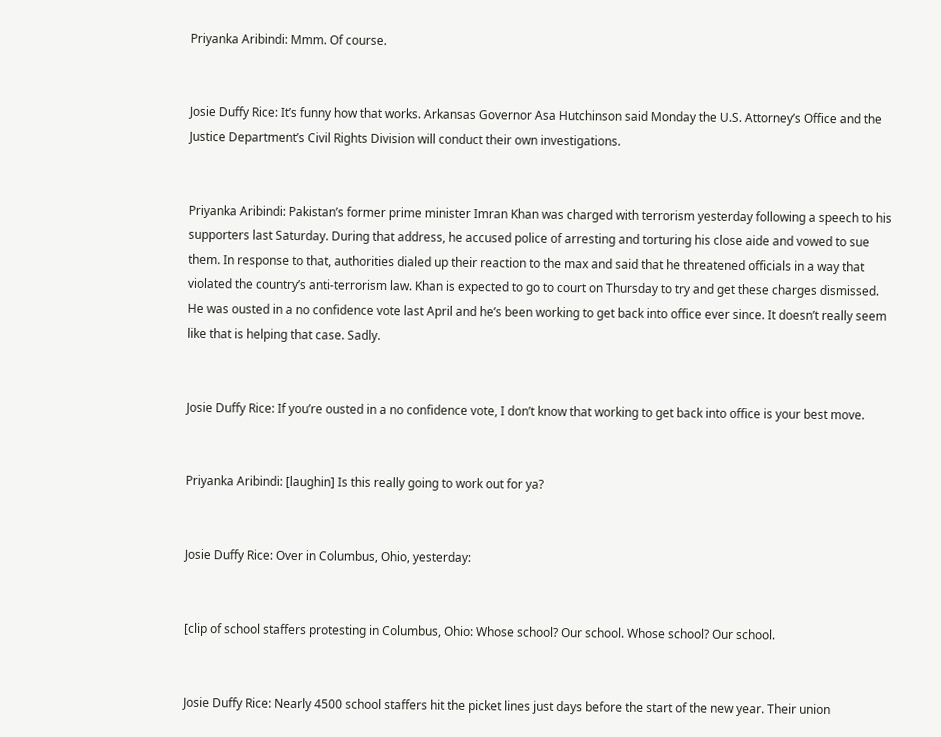Priyanka Aribindi: Mmm. Of course.


Josie Duffy Rice: It’s funny how that works. Arkansas Governor Asa Hutchinson said Monday the U.S. Attorney’s Office and the Justice Department’s Civil Rights Division will conduct their own investigations.


Priyanka Aribindi: Pakistan’s former prime minister Imran Khan was charged with terrorism yesterday following a speech to his supporters last Saturday. During that address, he accused police of arresting and torturing his close aide and vowed to sue them. In response to that, authorities dialed up their reaction to the max and said that he threatened officials in a way that violated the country’s anti-terrorism law. Khan is expected to go to court on Thursday to try and get these charges dismissed. He was ousted in a no confidence vote last April and he’s been working to get back into office ever since. It doesn’t really seem like that is helping that case. Sadly.


Josie Duffy Rice: If you’re ousted in a no confidence vote, I don’t know that working to get back into office is your best move.


Priyanka Aribindi: [laughin] Is this really going to work out for ya?


Josie Duffy Rice: Over in Columbus, Ohio, yesterday:


[clip of school staffers protesting in Columbus, Ohio: Whose school? Our school. Whose school? Our school.


Josie Duffy Rice: Nearly 4500 school staffers hit the picket lines just days before the start of the new year. Their union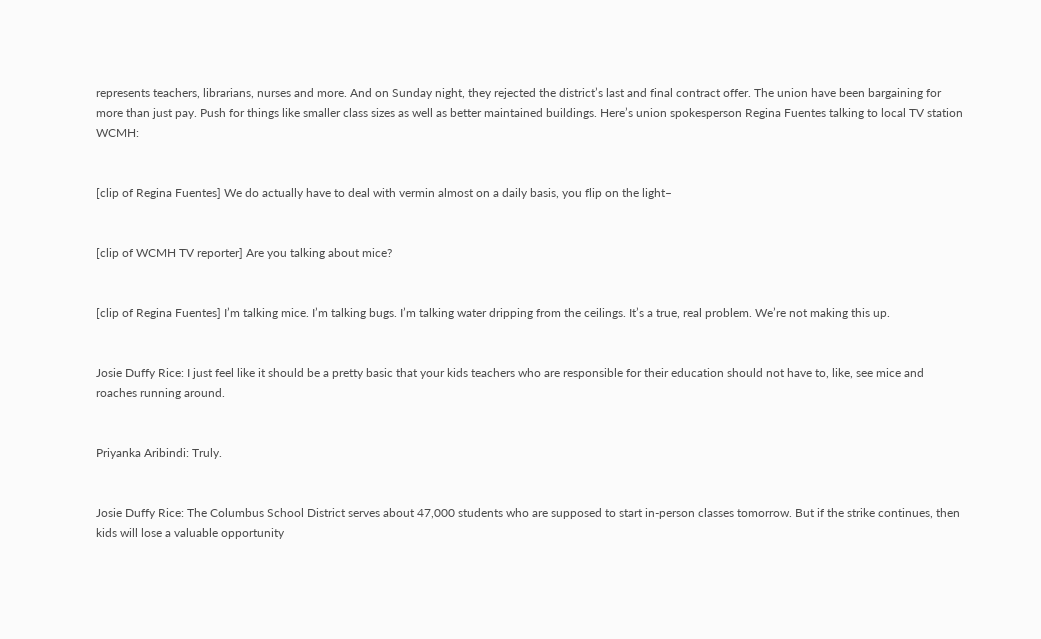represents teachers, librarians, nurses and more. And on Sunday night, they rejected the district’s last and final contract offer. The union have been bargaining for more than just pay. Push for things like smaller class sizes as well as better maintained buildings. Here’s union spokesperson Regina Fuentes talking to local TV station WCMH:


[clip of Regina Fuentes] We do actually have to deal with vermin almost on a daily basis, you flip on the light–


[clip of WCMH TV reporter] Are you talking about mice?


[clip of Regina Fuentes] I’m talking mice. I’m talking bugs. I’m talking water dripping from the ceilings. It’s a true, real problem. We’re not making this up.


Josie Duffy Rice: I just feel like it should be a pretty basic that your kids teachers who are responsible for their education should not have to, like, see mice and roaches running around.


Priyanka Aribindi: Truly.


Josie Duffy Rice: The Columbus School District serves about 47,000 students who are supposed to start in-person classes tomorrow. But if the strike continues, then kids will lose a valuable opportunity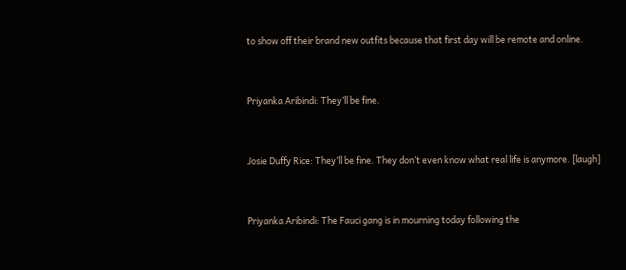to show off their brand new outfits because that first day will be remote and online.


Priyanka Aribindi: They’ll be fine.


Josie Duffy Rice: They’ll be fine. They don’t even know what real life is anymore. [laugh]


Priyanka Aribindi: The Fauci gang is in mourning today following the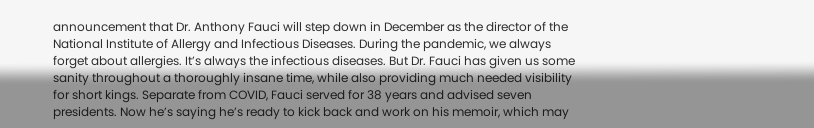announcement that Dr. Anthony Fauci will step down in December as the director of the National Institute of Allergy and Infectious Diseases. During the pandemic, we always forget about allergies. It’s always the infectious diseases. But Dr. Fauci has given us some sanity throughout a thoroughly insane time, while also providing much needed visibility for short kings. Separate from COVID, Fauci served for 38 years and advised seven presidents. Now he’s saying he’s ready to kick back and work on his memoir, which may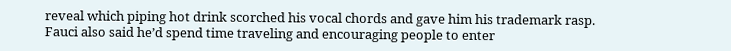reveal which piping hot drink scorched his vocal chords and gave him his trademark rasp. Fauci also said he’d spend time traveling and encouraging people to enter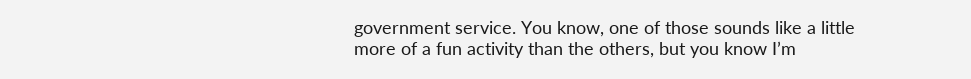government service. You know, one of those sounds like a little more of a fun activity than the others, but you know I’m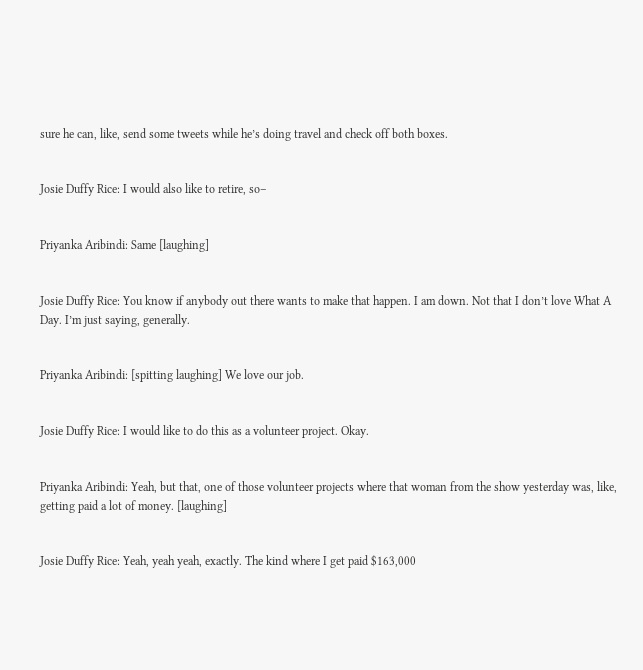sure he can, like, send some tweets while he’s doing travel and check off both boxes.


Josie Duffy Rice: I would also like to retire, so–


Priyanka Aribindi: Same [laughing]


Josie Duffy Rice: You know if anybody out there wants to make that happen. I am down. Not that I don’t love What A Day. I’m just saying, generally.


Priyanka Aribindi: [spitting laughing] We love our job.


Josie Duffy Rice: I would like to do this as a volunteer project. Okay.


Priyanka Aribindi: Yeah, but that, one of those volunteer projects where that woman from the show yesterday was, like, getting paid a lot of money. [laughing]


Josie Duffy Rice: Yeah, yeah yeah, exactly. The kind where I get paid $163,000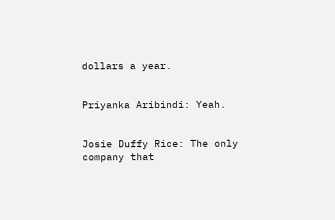dollars a year.


Priyanka Aribindi: Yeah.


Josie Duffy Rice: The only company that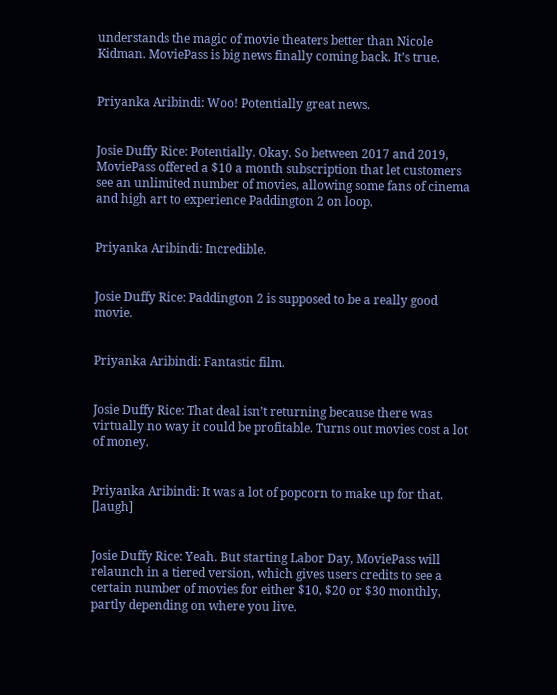understands the magic of movie theaters better than Nicole Kidman. MoviePass is big news finally coming back. It’s true.


Priyanka Aribindi: Woo! Potentially great news.


Josie Duffy Rice: Potentially. Okay. So between 2017 and 2019, MoviePass offered a $10 a month subscription that let customers see an unlimited number of movies, allowing some fans of cinema and high art to experience Paddington 2 on loop.


Priyanka Aribindi: Incredible.


Josie Duffy Rice: Paddington 2 is supposed to be a really good movie.


Priyanka Aribindi: Fantastic film.


Josie Duffy Rice: That deal isn’t returning because there was virtually no way it could be profitable. Turns out movies cost a lot of money.


Priyanka Aribindi: It was a lot of popcorn to make up for that. [laugh]


Josie Duffy Rice: Yeah. But starting Labor Day, MoviePass will relaunch in a tiered version, which gives users credits to see a certain number of movies for either $10, $20 or $30 monthly, partly depending on where you live.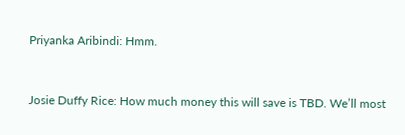Priyanka Aribindi: Hmm.


Josie Duffy Rice: How much money this will save is TBD. We’ll most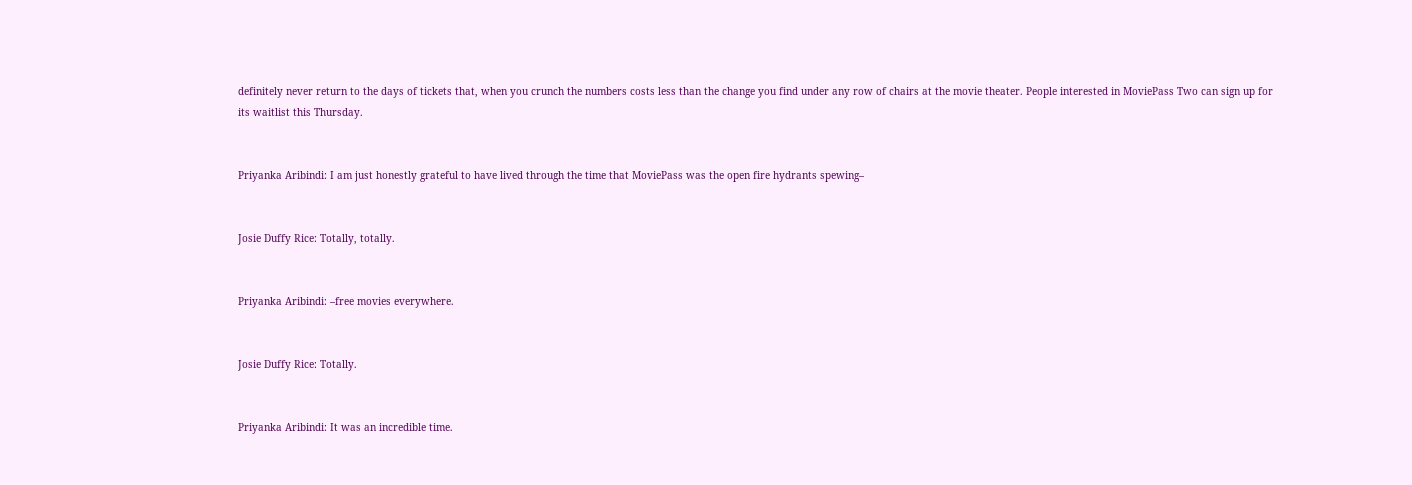definitely never return to the days of tickets that, when you crunch the numbers costs less than the change you find under any row of chairs at the movie theater. People interested in MoviePass Two can sign up for its waitlist this Thursday.


Priyanka Aribindi: I am just honestly grateful to have lived through the time that MoviePass was the open fire hydrants spewing–


Josie Duffy Rice: Totally, totally.


Priyanka Aribindi: –free movies everywhere.


Josie Duffy Rice: Totally.


Priyanka Aribindi: It was an incredible time.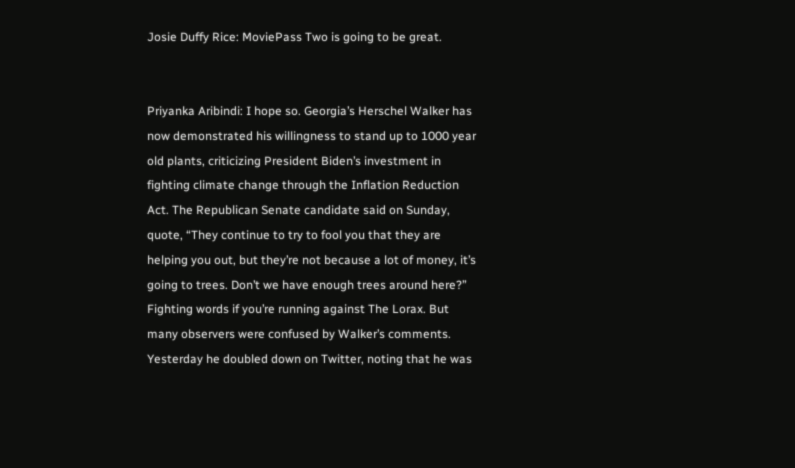Josie Duffy Rice: MoviePass Two is going to be great.


Priyanka Aribindi: I hope so. Georgia’s Herschel Walker has now demonstrated his willingness to stand up to 1000 year old plants, criticizing President Biden’s investment in fighting climate change through the Inflation Reduction Act. The Republican Senate candidate said on Sunday, quote, “They continue to try to fool you that they are helping you out, but they’re not because a lot of money, it’s going to trees. Don’t we have enough trees around here?” Fighting words if you’re running against The Lorax. But many observers were confused by Walker’s comments. Yesterday he doubled down on Twitter, noting that he was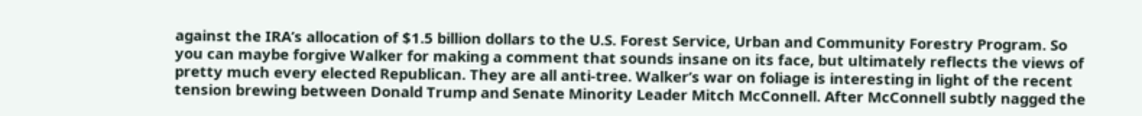against the IRA’s allocation of $1.5 billion dollars to the U.S. Forest Service, Urban and Community Forestry Program. So you can maybe forgive Walker for making a comment that sounds insane on its face, but ultimately reflects the views of pretty much every elected Republican. They are all anti-tree. Walker’s war on foliage is interesting in light of the recent tension brewing between Donald Trump and Senate Minority Leader Mitch McConnell. After McConnell subtly nagged the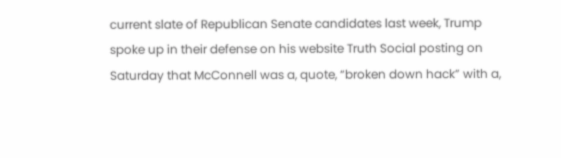current slate of Republican Senate candidates last week, Trump spoke up in their defense on his website Truth Social posting on Saturday that McConnell was a, quote, “broken down hack” with a,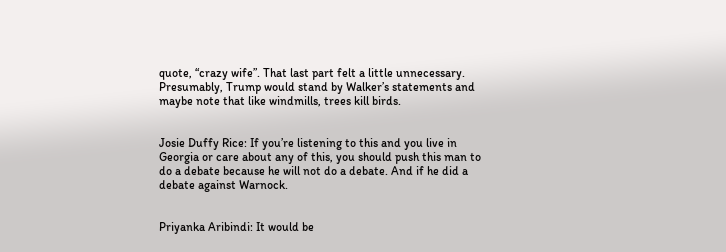quote, “crazy wife”. That last part felt a little unnecessary. Presumably, Trump would stand by Walker’s statements and maybe note that like windmills, trees kill birds.


Josie Duffy Rice: If you’re listening to this and you live in Georgia or care about any of this, you should push this man to do a debate because he will not do a debate. And if he did a debate against Warnock.


Priyanka Aribindi: It would be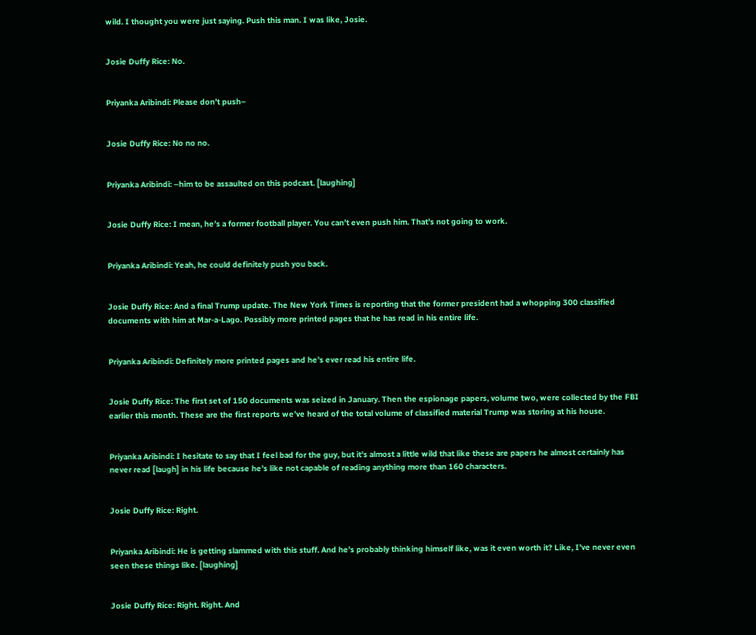wild. I thought you were just saying. Push this man. I was like, Josie.


Josie Duffy Rice: No.


Priyanka Aribindi: Please don’t push–


Josie Duffy Rice: No no no.


Priyanka Aribindi: –him to be assaulted on this podcast. [laughing]


Josie Duffy Rice: I mean, he’s a former football player. You can’t even push him. That’s not going to work.


Priyanka Aribindi: Yeah, he could definitely push you back.


Josie Duffy Rice: And a final Trump update. The New York Times is reporting that the former president had a whopping 300 classified documents with him at Mar-a-Lago. Possibly more printed pages that he has read in his entire life.


Priyanka Aribindi: Definitely more printed pages and he’s ever read his entire life.


Josie Duffy Rice: The first set of 150 documents was seized in January. Then the espionage papers, volume two, were collected by the FBI earlier this month. These are the first reports we’ve heard of the total volume of classified material Trump was storing at his house.


Priyanka Aribindi: I hesitate to say that I feel bad for the guy, but it’s almost a little wild that like these are papers he almost certainly has never read [laugh] in his life because he’s like not capable of reading anything more than 160 characters.


Josie Duffy Rice: Right.


Priyanka Aribindi: He is getting slammed with this stuff. And he’s probably thinking himself like, was it even worth it? Like, I’ve never even seen these things like. [laughing]


Josie Duffy Rice: Right. Right. And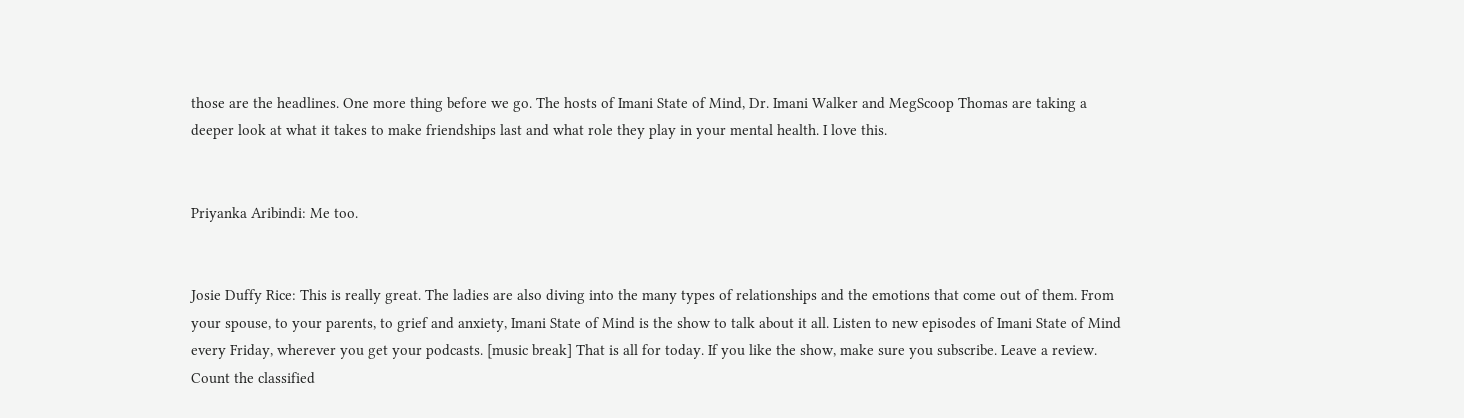those are the headlines. One more thing before we go. The hosts of Imani State of Mind, Dr. Imani Walker and MegScoop Thomas are taking a deeper look at what it takes to make friendships last and what role they play in your mental health. I love this.


Priyanka Aribindi: Me too.


Josie Duffy Rice: This is really great. The ladies are also diving into the many types of relationships and the emotions that come out of them. From your spouse, to your parents, to grief and anxiety, Imani State of Mind is the show to talk about it all. Listen to new episodes of Imani State of Mind every Friday, wherever you get your podcasts. [music break] That is all for today. If you like the show, make sure you subscribe. Leave a review. Count the classified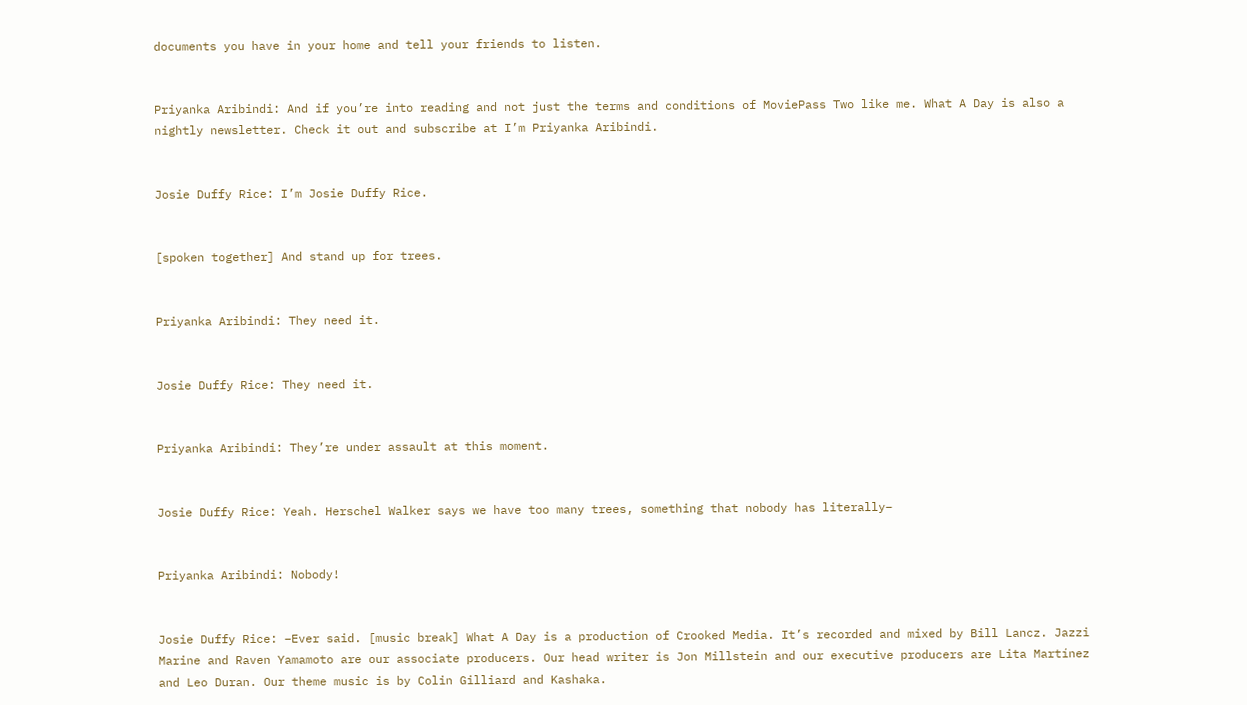documents you have in your home and tell your friends to listen.


Priyanka Aribindi: And if you’re into reading and not just the terms and conditions of MoviePass Two like me. What A Day is also a nightly newsletter. Check it out and subscribe at I’m Priyanka Aribindi.


Josie Duffy Rice: I’m Josie Duffy Rice.


[spoken together] And stand up for trees.


Priyanka Aribindi: They need it.


Josie Duffy Rice: They need it.


Priyanka Aribindi: They’re under assault at this moment.


Josie Duffy Rice: Yeah. Herschel Walker says we have too many trees, something that nobody has literally–


Priyanka Aribindi: Nobody!


Josie Duffy Rice: –Ever said. [music break] What A Day is a production of Crooked Media. It’s recorded and mixed by Bill Lancz. Jazzi Marine and Raven Yamamoto are our associate producers. Our head writer is Jon Millstein and our executive producers are Lita Martínez and Leo Duran. Our theme music is by Colin Gilliard and Kashaka.